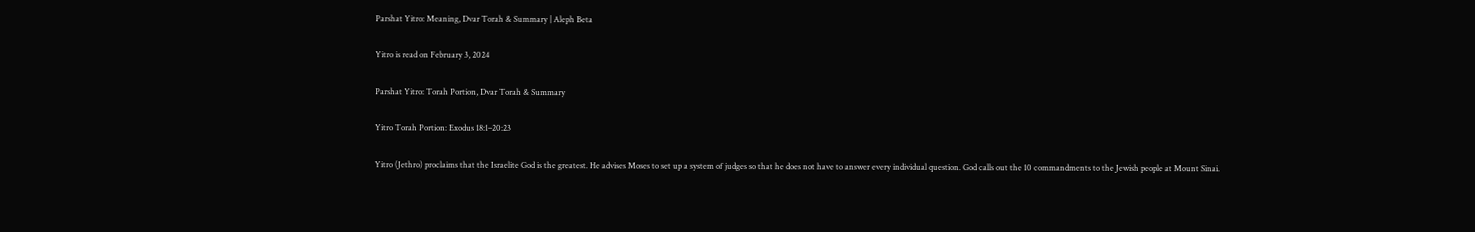Parshat Yitro: Meaning, Dvar Torah & Summary | Aleph Beta

Yitro is read on February 3, 2024

Parshat Yitro: Torah Portion, Dvar Torah & Summary

Yitro Torah Portion: Exodus 18:1–20:23

Yitro (Jethro) proclaims that the Israelite God is the greatest. He advises Moses to set up a system of judges so that he does not have to answer every individual question. God calls out the 10 commandments to the Jewish people at Mount Sinai.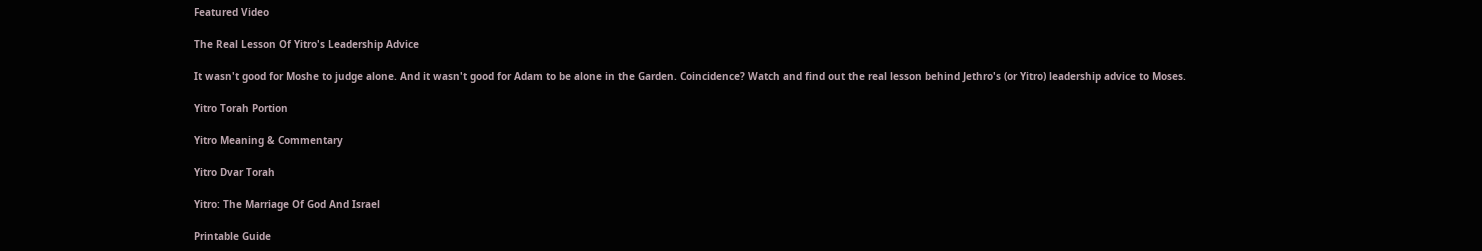Featured Video

The Real Lesson Of Yitro's Leadership Advice

It wasn't good for Moshe to judge alone. And it wasn't good for Adam to be alone in the Garden. Coincidence? Watch and find out the real lesson behind Jethro's (or Yitro) leadership advice to Moses.

Yitro Torah Portion

Yitro Meaning & Commentary

Yitro Dvar Torah

Yitro: The Marriage Of God And Israel

Printable Guide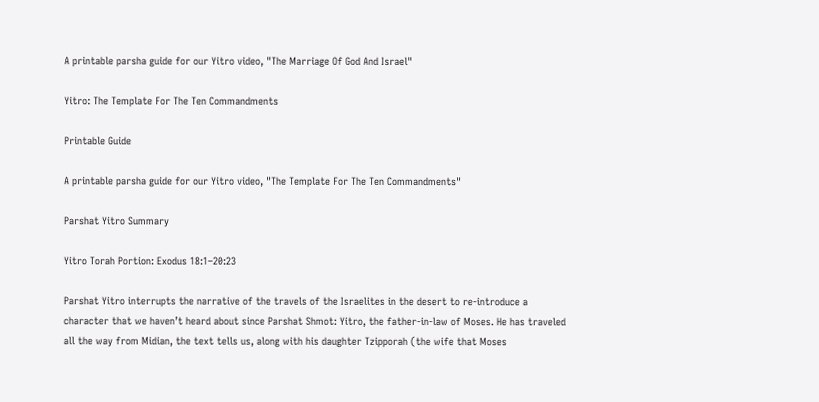A printable parsha guide for our Yitro video, "The Marriage Of God And Israel"

Yitro: The Template For The Ten Commandments

Printable Guide

A printable parsha guide for our Yitro video, "The Template For The Ten Commandments"

Parshat Yitro Summary

Yitro Torah Portion: Exodus 18:1–20:23

Parshat Yitro interrupts the narrative of the travels of the Israelites in the desert to re-introduce a character that we haven’t heard about since Parshat Shmot: Yitro, the father-in-law of Moses. He has traveled all the way from Midian, the text tells us, along with his daughter Tzipporah (the wife that Moses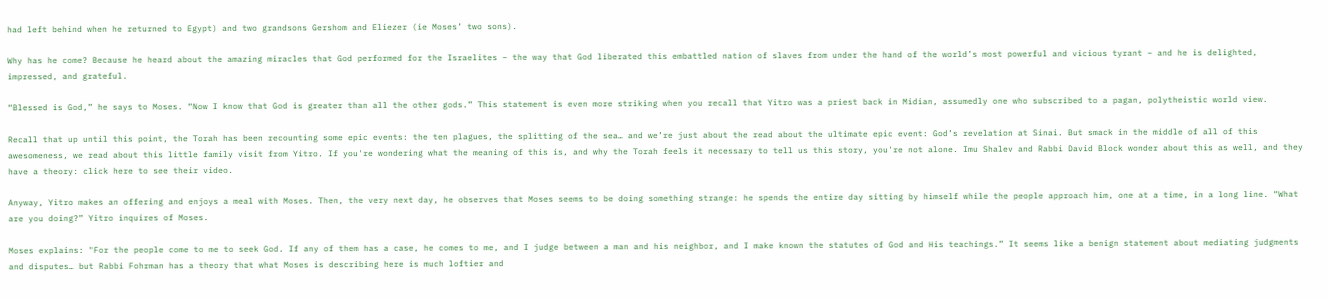had left behind when he returned to Egypt) and two grandsons Gershom and Eliezer (ie Moses’ two sons).

Why has he come? Because he heard about the amazing miracles that God performed for the Israelites – the way that God liberated this embattled nation of slaves from under the hand of the world’s most powerful and vicious tyrant – and he is delighted, impressed, and grateful.

“Blessed is God,” he says to Moses. “Now I know that God is greater than all the other gods.” This statement is even more striking when you recall that Yitro was a priest back in Midian, assumedly one who subscribed to a pagan, polytheistic world view.

Recall that up until this point, the Torah has been recounting some epic events: the ten plagues, the splitting of the sea… and we’re just about the read about the ultimate epic event: God’s revelation at Sinai. But smack in the middle of all of this awesomeness, we read about this little family visit from Yitro. If you're wondering what the meaning of this is, and why the Torah feels it necessary to tell us this story, you're not alone. Imu Shalev and Rabbi David Block wonder about this as well, and they have a theory: click here to see their video.

Anyway, Yitro makes an offering and enjoys a meal with Moses. Then, the very next day, he observes that Moses seems to be doing something strange: he spends the entire day sitting by himself while the people approach him, one at a time, in a long line. “What are you doing?” Yitro inquires of Moses.

Moses explains: "For the people come to me to seek God. If any of them has a case, he comes to me, and I judge between a man and his neighbor, and I make known the statutes of God and His teachings.” It seems like a benign statement about mediating judgments and disputes… but Rabbi Fohrman has a theory that what Moses is describing here is much loftier and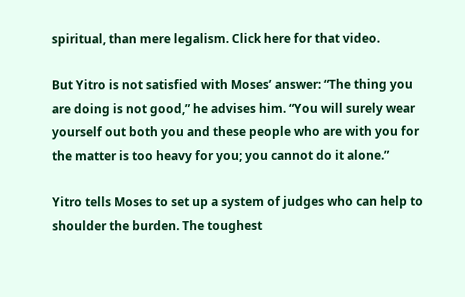spiritual, than mere legalism. Click here for that video.

But Yitro is not satisfied with Moses’ answer: “The thing you are doing is not good,” he advises him. “You will surely wear yourself out both you and these people who are with you for the matter is too heavy for you; you cannot do it alone.”

Yitro tells Moses to set up a system of judges who can help to shoulder the burden. The toughest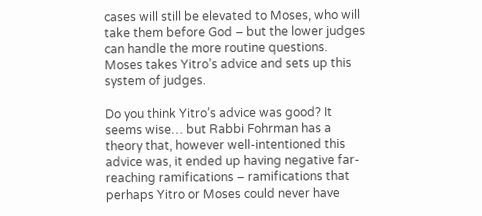cases will still be elevated to Moses, who will take them before God – but the lower judges can handle the more routine questions. Moses takes Yitro’s advice and sets up this system of judges.

Do you think Yitro’s advice was good? It seems wise… but Rabbi Fohrman has a theory that, however well-intentioned this advice was, it ended up having negative far-reaching ramifications – ramifications that perhaps Yitro or Moses could never have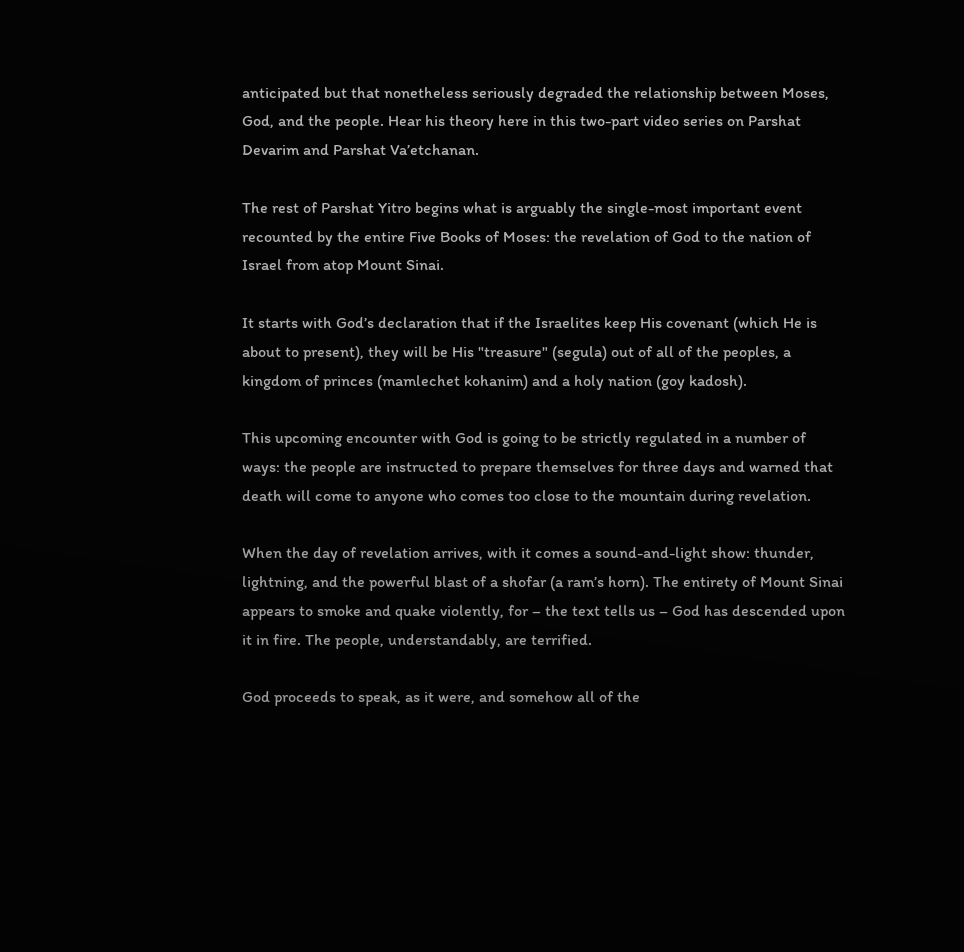anticipated but that nonetheless seriously degraded the relationship between Moses, God, and the people. Hear his theory here in this two-part video series on Parshat Devarim and Parshat Va’etchanan.

The rest of Parshat Yitro begins what is arguably the single-most important event recounted by the entire Five Books of Moses: the revelation of God to the nation of Israel from atop Mount Sinai.

It starts with God’s declaration that if the Israelites keep His covenant (which He is about to present), they will be His "treasure" (segula) out of all of the peoples, a kingdom of princes (mamlechet kohanim) and a holy nation (goy kadosh).

This upcoming encounter with God is going to be strictly regulated in a number of ways: the people are instructed to prepare themselves for three days and warned that death will come to anyone who comes too close to the mountain during revelation.

When the day of revelation arrives, with it comes a sound-and-light show: thunder, lightning, and the powerful blast of a shofar (a ram’s horn). The entirety of Mount Sinai appears to smoke and quake violently, for – the text tells us – God has descended upon it in fire. The people, understandably, are terrified.

God proceeds to speak, as it were, and somehow all of the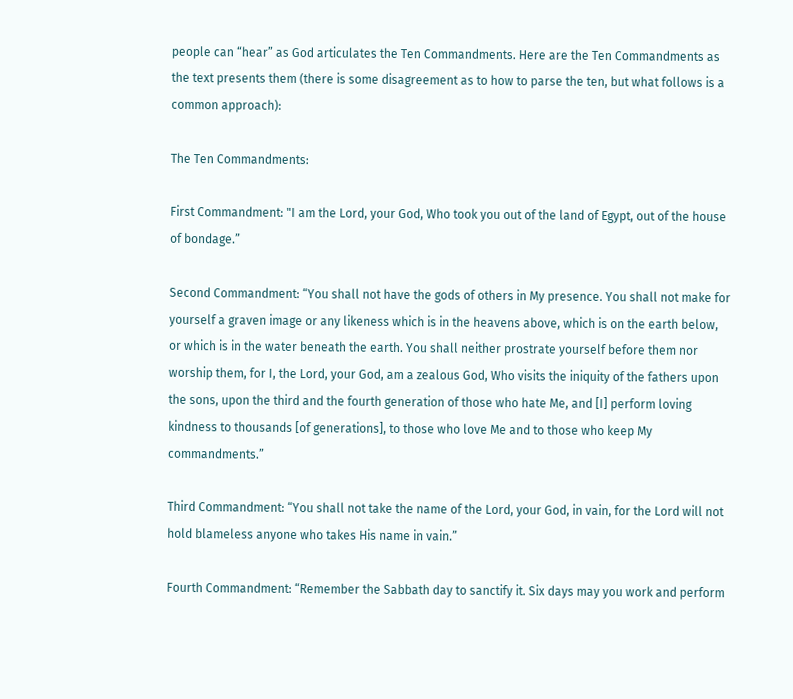people can “hear” as God articulates the Ten Commandments. Here are the Ten Commandments as the text presents them (there is some disagreement as to how to parse the ten, but what follows is a common approach):

The Ten Commandments:

First Commandment: "I am the Lord, your God, Who took you out of the land of Egypt, out of the house of bondage.”

Second Commandment: “You shall not have the gods of others in My presence. You shall not make for yourself a graven image or any likeness which is in the heavens above, which is on the earth below, or which is in the water beneath the earth. You shall neither prostrate yourself before them nor worship them, for I, the Lord, your God, am a zealous God, Who visits the iniquity of the fathers upon the sons, upon the third and the fourth generation of those who hate Me, and [I] perform loving kindness to thousands [of generations], to those who love Me and to those who keep My commandments.”

Third Commandment: “You shall not take the name of the Lord, your God, in vain, for the Lord will not hold blameless anyone who takes His name in vain.”

Fourth Commandment: “Remember the Sabbath day to sanctify it. Six days may you work and perform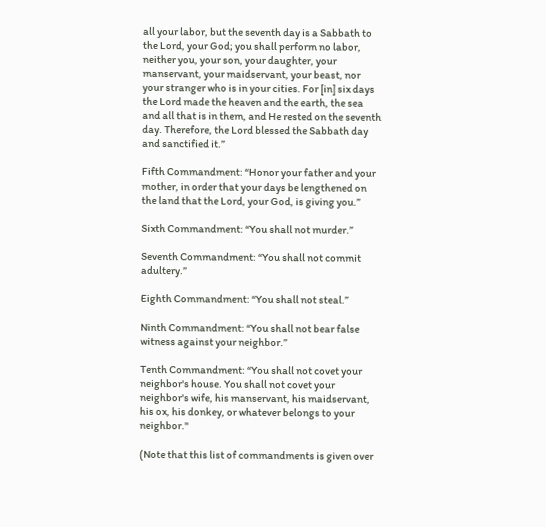all your labor, but the seventh day is a Sabbath to the Lord, your God; you shall perform no labor, neither you, your son, your daughter, your manservant, your maidservant, your beast, nor your stranger who is in your cities. For [in] six days the Lord made the heaven and the earth, the sea and all that is in them, and He rested on the seventh day. Therefore, the Lord blessed the Sabbath day and sanctified it.”

Fifth Commandment: “Honor your father and your mother, in order that your days be lengthened on the land that the Lord, your God, is giving you.”

Sixth Commandment: “You shall not murder.”

Seventh Commandment: “You shall not commit adultery.”

Eighth Commandment: “You shall not steal.”

Ninth Commandment: “You shall not bear false witness against your neighbor.”

Tenth Commandment: “You shall not covet your neighbor's house. You shall not covet your neighbor's wife, his manservant, his maidservant, his ox, his donkey, or whatever belongs to your neighbor."

(Note that this list of commandments is given over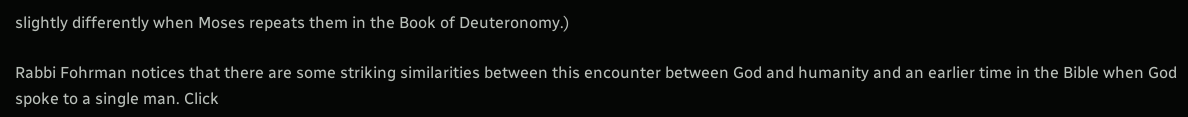slightly differently when Moses repeats them in the Book of Deuteronomy.)

Rabbi Fohrman notices that there are some striking similarities between this encounter between God and humanity and an earlier time in the Bible when God spoke to a single man. Click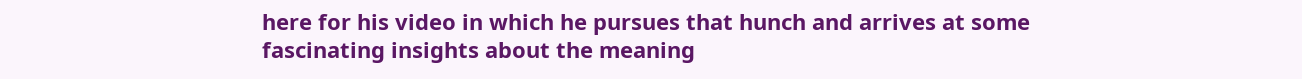here for his video in which he pursues that hunch and arrives at some fascinating insights about the meaning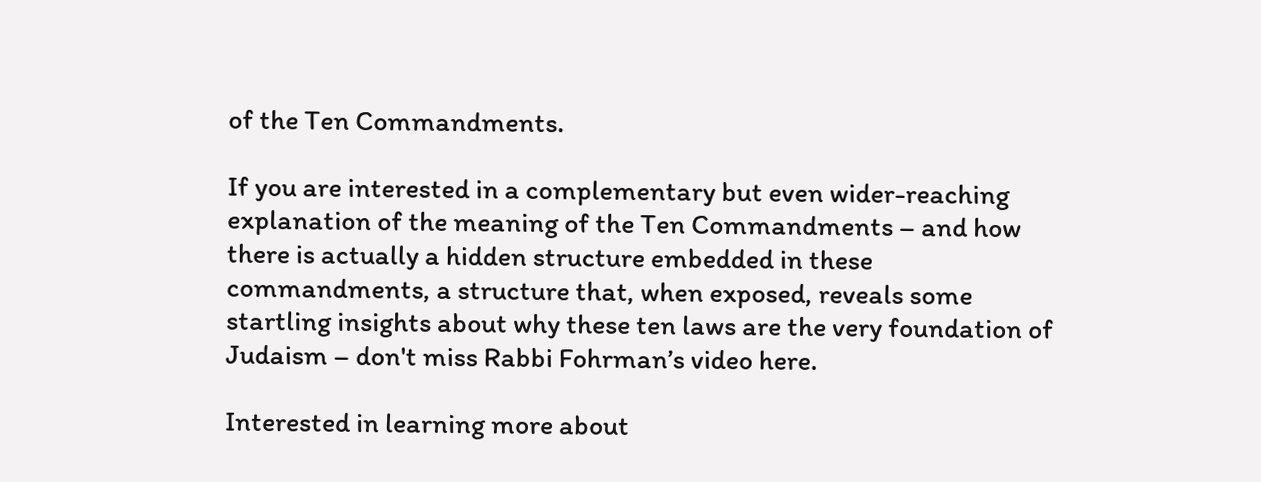of the Ten Commandments.

If you are interested in a complementary but even wider-reaching explanation of the meaning of the Ten Commandments – and how there is actually a hidden structure embedded in these commandments, a structure that, when exposed, reveals some startling insights about why these ten laws are the very foundation of Judaism – don't miss Rabbi Fohrman’s video here.

Interested in learning more about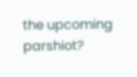the upcoming parshiot?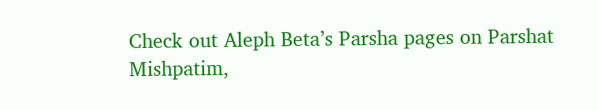Check out Aleph Beta’s Parsha pages on Parshat Mishpatim,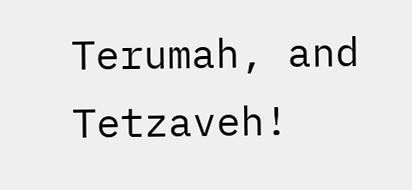Terumah, and Tetzaveh!